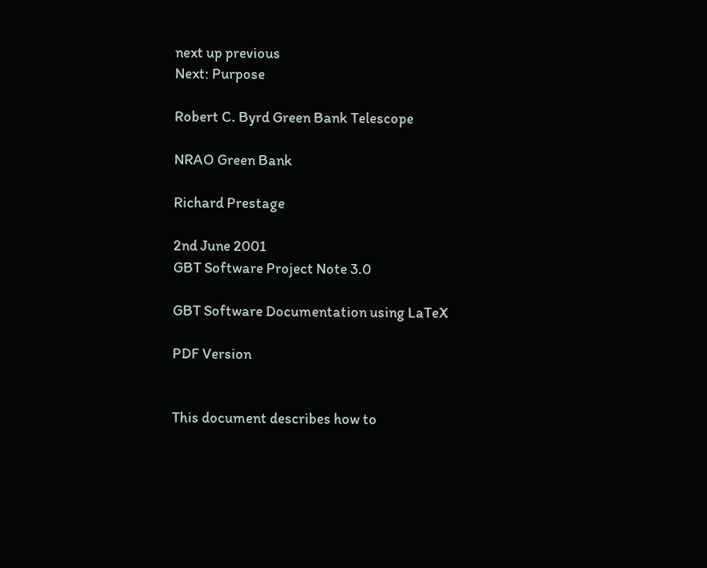next up previous
Next: Purpose

Robert C. Byrd Green Bank Telescope

NRAO Green Bank

Richard Prestage

2nd June 2001
GBT Software Project Note 3.0

GBT Software Documentation using LaTeX

PDF Version


This document describes how to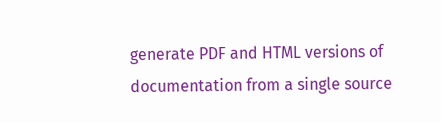generate PDF and HTML versions of documentation from a single source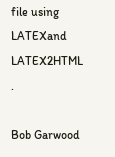file using LATEXand LATEX2HTML .

Bob Garwood